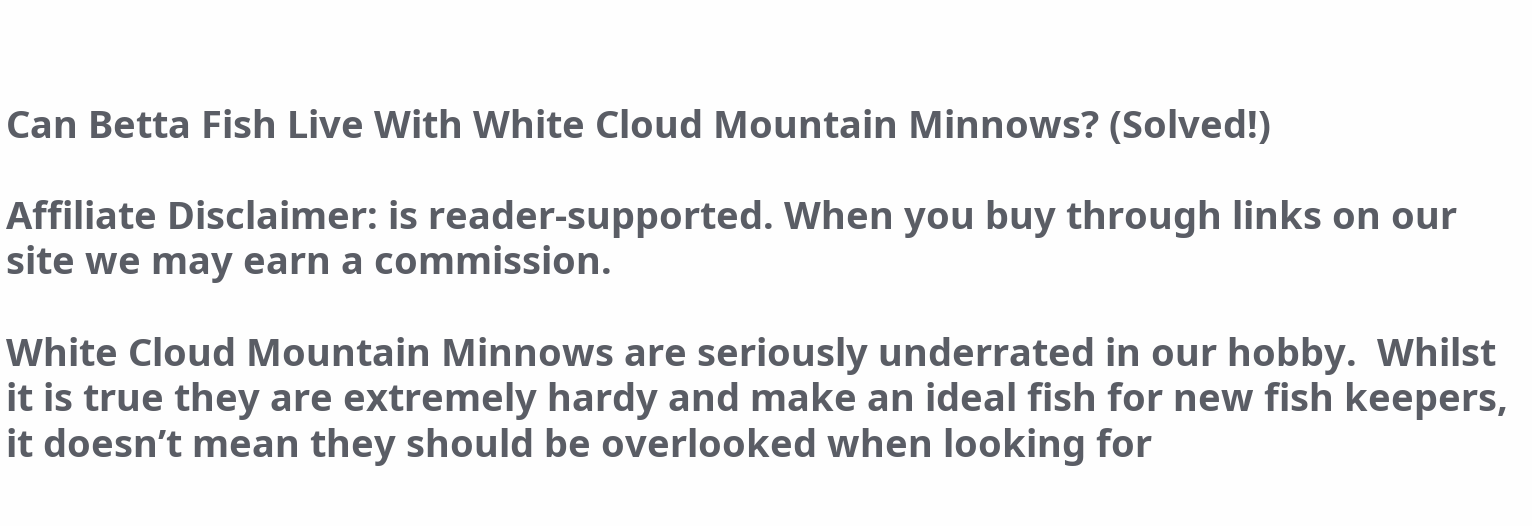Can Betta Fish Live With White Cloud Mountain Minnows? (Solved!)

Affiliate Disclaimer: is reader-supported. When you buy through links on our site we may earn a commission.

White Cloud Mountain Minnows are seriously underrated in our hobby.  Whilst it is true they are extremely hardy and make an ideal fish for new fish keepers, it doesn’t mean they should be overlooked when looking for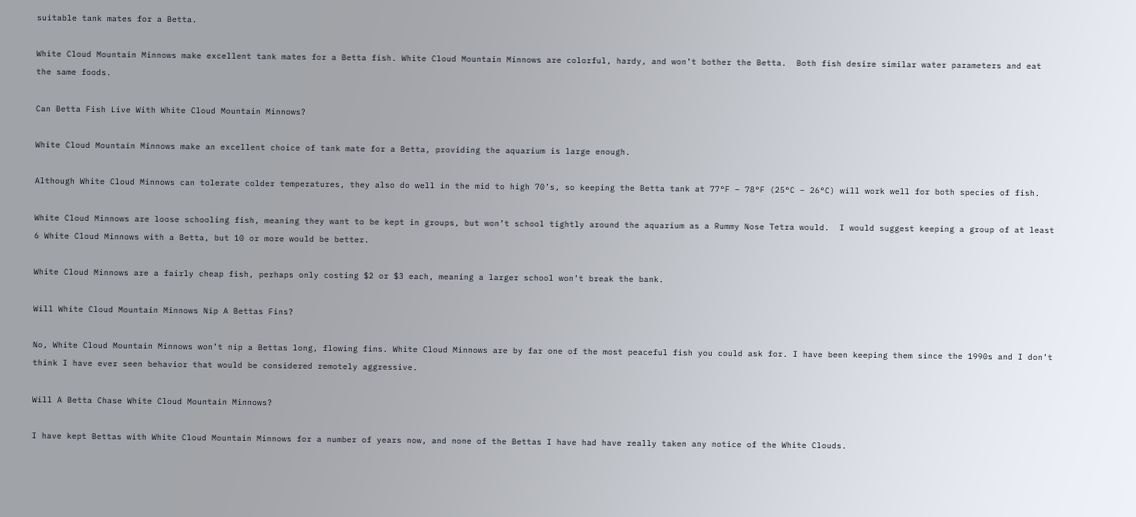suitable tank mates for a Betta.

White Cloud Mountain Minnows make excellent tank mates for a Betta fish. White Cloud Mountain Minnows are colorful, hardy, and won’t bother the Betta.  Both fish desire similar water parameters and eat the same foods.

Can Betta Fish Live With White Cloud Mountain Minnows?

White Cloud Mountain Minnows make an excellent choice of tank mate for a Betta, providing the aquarium is large enough.

Although White Cloud Minnows can tolerate colder temperatures, they also do well in the mid to high 70’s, so keeping the Betta tank at 77°F – 78°F (25°C – 26°C) will work well for both species of fish.

White Cloud Minnows are loose schooling fish, meaning they want to be kept in groups, but won’t school tightly around the aquarium as a Rummy Nose Tetra would.  I would suggest keeping a group of at least 6 White Cloud Minnows with a Betta, but 10 or more would be better.

White Cloud Minnows are a fairly cheap fish, perhaps only costing $2 or $3 each, meaning a larger school won’t break the bank.

Will White Cloud Mountain Minnows Nip A Bettas Fins?

No, White Cloud Mountain Minnows won’t nip a Bettas long, flowing fins. White Cloud Minnows are by far one of the most peaceful fish you could ask for. I have been keeping them since the 1990s and I don’t think I have ever seen behavior that would be considered remotely aggressive.

Will A Betta Chase White Cloud Mountain Minnows?

I have kept Bettas with White Cloud Mountain Minnows for a number of years now, and none of the Bettas I have had have really taken any notice of the White Clouds.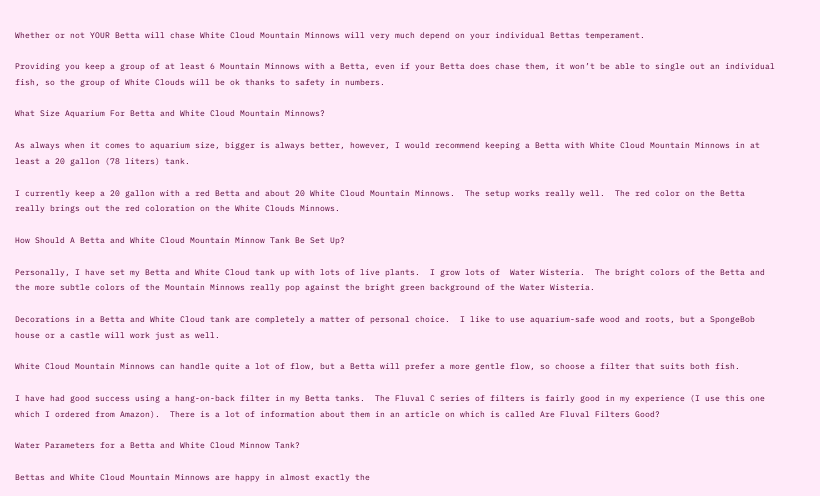Whether or not YOUR Betta will chase White Cloud Mountain Minnows will very much depend on your individual Bettas temperament.

Providing you keep a group of at least 6 Mountain Minnows with a Betta, even if your Betta does chase them, it won’t be able to single out an individual fish, so the group of White Clouds will be ok thanks to safety in numbers.

What Size Aquarium For Betta and White Cloud Mountain Minnows?

As always when it comes to aquarium size, bigger is always better, however, I would recommend keeping a Betta with White Cloud Mountain Minnows in at least a 20 gallon (78 liters) tank.

I currently keep a 20 gallon with a red Betta and about 20 White Cloud Mountain Minnows.  The setup works really well.  The red color on the Betta really brings out the red coloration on the White Clouds Minnows.

How Should A Betta and White Cloud Mountain Minnow Tank Be Set Up?

Personally, I have set my Betta and White Cloud tank up with lots of live plants.  I grow lots of  Water Wisteria.  The bright colors of the Betta and the more subtle colors of the Mountain Minnows really pop against the bright green background of the Water Wisteria.

Decorations in a Betta and White Cloud tank are completely a matter of personal choice.  I like to use aquarium-safe wood and roots, but a SpongeBob house or a castle will work just as well.

White Cloud Mountain Minnows can handle quite a lot of flow, but a Betta will prefer a more gentle flow, so choose a filter that suits both fish.

I have had good success using a hang-on-back filter in my Betta tanks.  The Fluval C series of filters is fairly good in my experience (I use this one which I ordered from Amazon).  There is a lot of information about them in an article on which is called Are Fluval Filters Good?

Water Parameters for a Betta and White Cloud Minnow Tank?

Bettas and White Cloud Mountain Minnows are happy in almost exactly the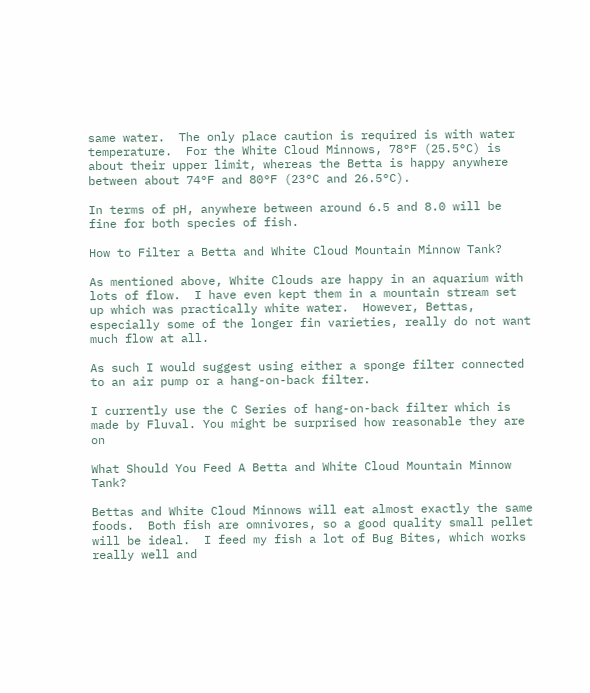same water.  The only place caution is required is with water temperature.  For the White Cloud Minnows, 78°F (25.5°C) is about their upper limit, whereas the Betta is happy anywhere between about 74°F and 80°F (23°C and 26.5°C).

In terms of pH, anywhere between around 6.5 and 8.0 will be fine for both species of fish.

How to Filter a Betta and White Cloud Mountain Minnow Tank?

As mentioned above, White Clouds are happy in an aquarium with lots of flow.  I have even kept them in a mountain stream set up which was practically white water.  However, Bettas, especially some of the longer fin varieties, really do not want much flow at all.

As such I would suggest using either a sponge filter connected to an air pump or a hang-on-back filter.

I currently use the C Series of hang-on-back filter which is made by Fluval. You might be surprised how reasonable they are on

What Should You Feed A Betta and White Cloud Mountain Minnow Tank?

Bettas and White Cloud Minnows will eat almost exactly the same foods.  Both fish are omnivores, so a good quality small pellet will be ideal.  I feed my fish a lot of Bug Bites, which works really well and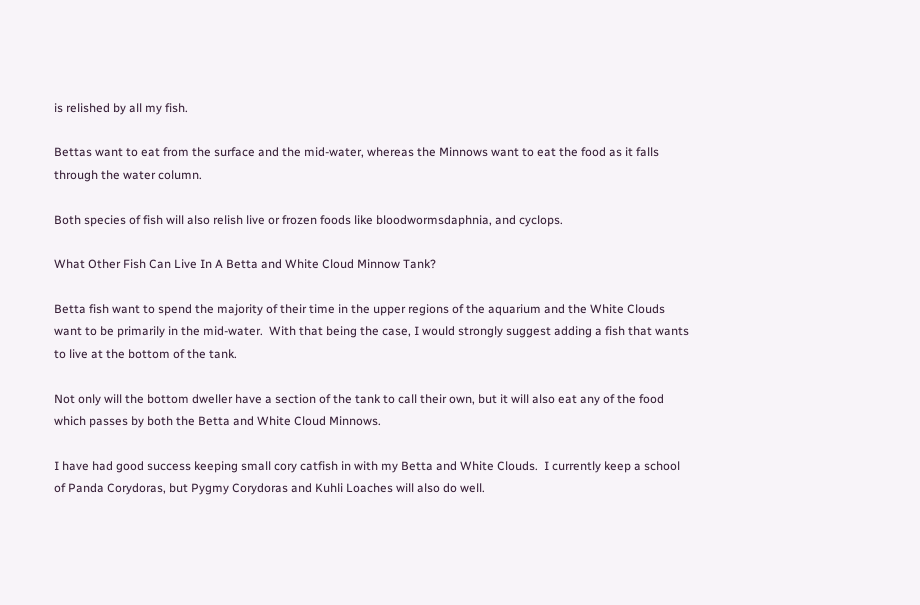is relished by all my fish.

Bettas want to eat from the surface and the mid-water, whereas the Minnows want to eat the food as it falls through the water column.

Both species of fish will also relish live or frozen foods like bloodwormsdaphnia, and cyclops.

What Other Fish Can Live In A Betta and White Cloud Minnow Tank?

Betta fish want to spend the majority of their time in the upper regions of the aquarium and the White Clouds want to be primarily in the mid-water.  With that being the case, I would strongly suggest adding a fish that wants to live at the bottom of the tank.

Not only will the bottom dweller have a section of the tank to call their own, but it will also eat any of the food which passes by both the Betta and White Cloud Minnows.

I have had good success keeping small cory catfish in with my Betta and White Clouds.  I currently keep a school of Panda Corydoras, but Pygmy Corydoras and Kuhli Loaches will also do well.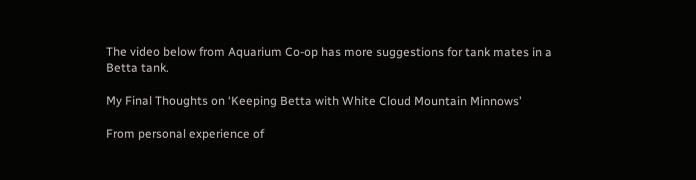The video below from Aquarium Co-op has more suggestions for tank mates in a Betta tank.

My Final Thoughts on ‘Keeping Betta with White Cloud Mountain Minnows’

From personal experience of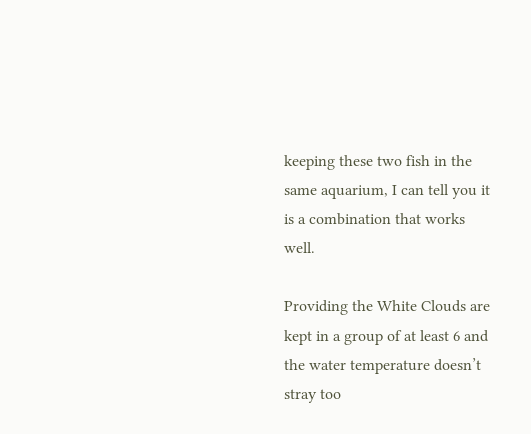keeping these two fish in the same aquarium, I can tell you it is a combination that works well.

Providing the White Clouds are kept in a group of at least 6 and the water temperature doesn’t stray too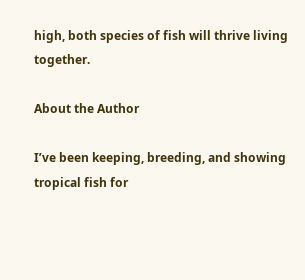high, both species of fish will thrive living together.

About the Author

I’ve been keeping, breeding, and showing tropical fish for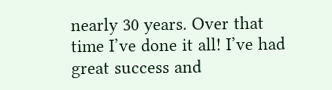nearly 30 years. Over that time I’ve done it all! I’ve had great success and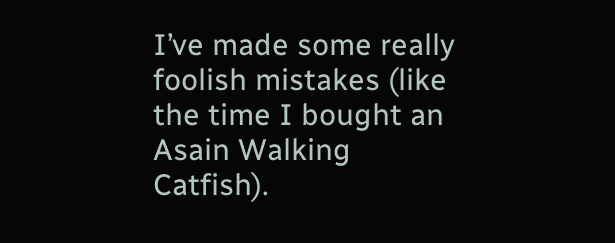I’ve made some really foolish mistakes (like the time I bought an Asain Walking Catfish).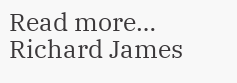Read more…
Richard James